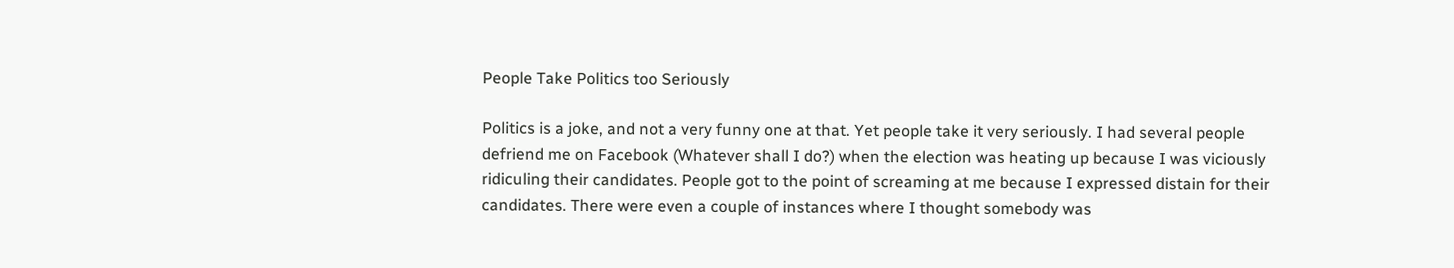People Take Politics too Seriously

Politics is a joke, and not a very funny one at that. Yet people take it very seriously. I had several people defriend me on Facebook (Whatever shall I do?) when the election was heating up because I was viciously ridiculing their candidates. People got to the point of screaming at me because I expressed distain for their candidates. There were even a couple of instances where I thought somebody was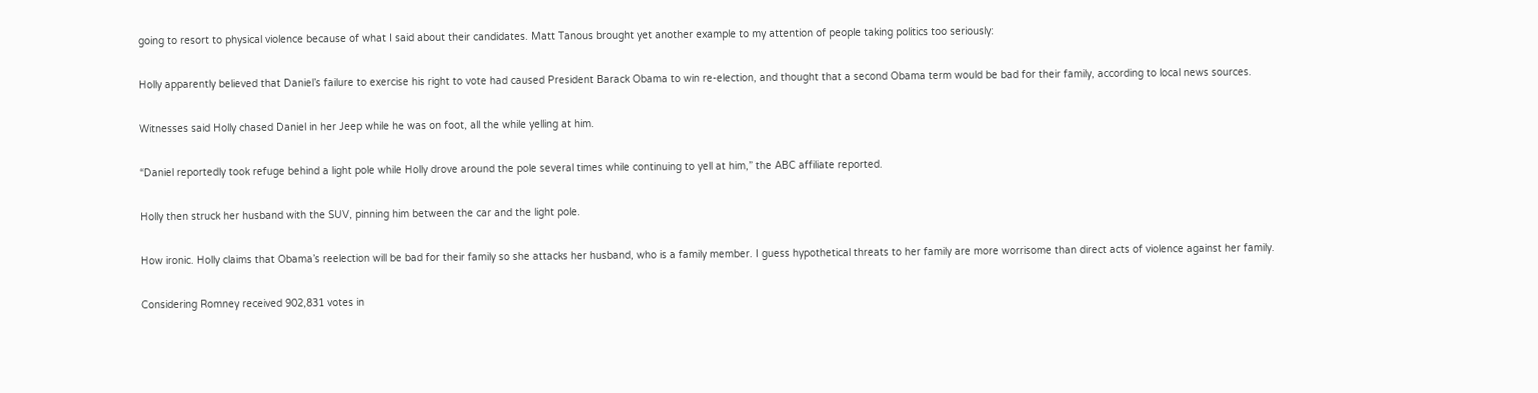going to resort to physical violence because of what I said about their candidates. Matt Tanous brought yet another example to my attention of people taking politics too seriously:

Holly apparently believed that Daniel’s failure to exercise his right to vote had caused President Barack Obama to win re-election, and thought that a second Obama term would be bad for their family, according to local news sources.

Witnesses said Holly chased Daniel in her Jeep while he was on foot, all the while yelling at him.

“Daniel reportedly took refuge behind a light pole while Holly drove around the pole several times while continuing to yell at him,” the ABC affiliate reported.

Holly then struck her husband with the SUV, pinning him between the car and the light pole.

How ironic. Holly claims that Obama’s reelection will be bad for their family so she attacks her husband, who is a family member. I guess hypothetical threats to her family are more worrisome than direct acts of violence against her family.

Considering Romney received 902,831 votes in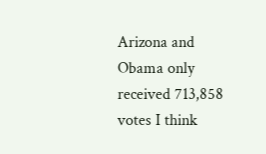Arizona and Obama only received 713,858 votes I think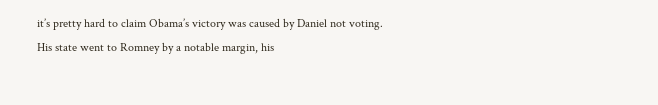it’s pretty hard to claim Obama’s victory was caused by Daniel not voting. His state went to Romney by a notable margin, his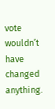vote wouldn’t have changed anything.